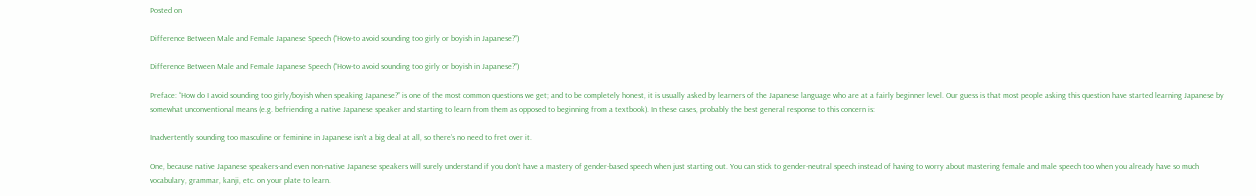Posted on

Difference Between Male and Female Japanese Speech (“How-to avoid sounding too girly or boyish in Japanese?”)

Difference Between Male and Female Japanese Speech (“How-to avoid sounding too girly or boyish in Japanese?”)

Preface: “How do I avoid sounding too girly/boyish when speaking Japanese?” is one of the most common questions we get; and to be completely honest, it is usually asked by learners of the Japanese language who are at a fairly beginner level. Our guess is that most people asking this question have started learning Japanese by somewhat unconventional means (e.g. befriending a native Japanese speaker and starting to learn from them as opposed to beginning from a textbook). In these cases, probably the best general response to this concern is:

Inadvertently sounding too masculine or feminine in Japanese isn’t a big deal at all, so there’s no need to fret over it.

One, because native Japanese speakers-and even non-native Japanese speakers will surely understand if you don’t have a mastery of gender-based speech when just starting out. You can stick to gender-neutral speech instead of having to worry about mastering female and male speech too when you already have so much vocabulary, grammar, kanji, etc. on your plate to learn.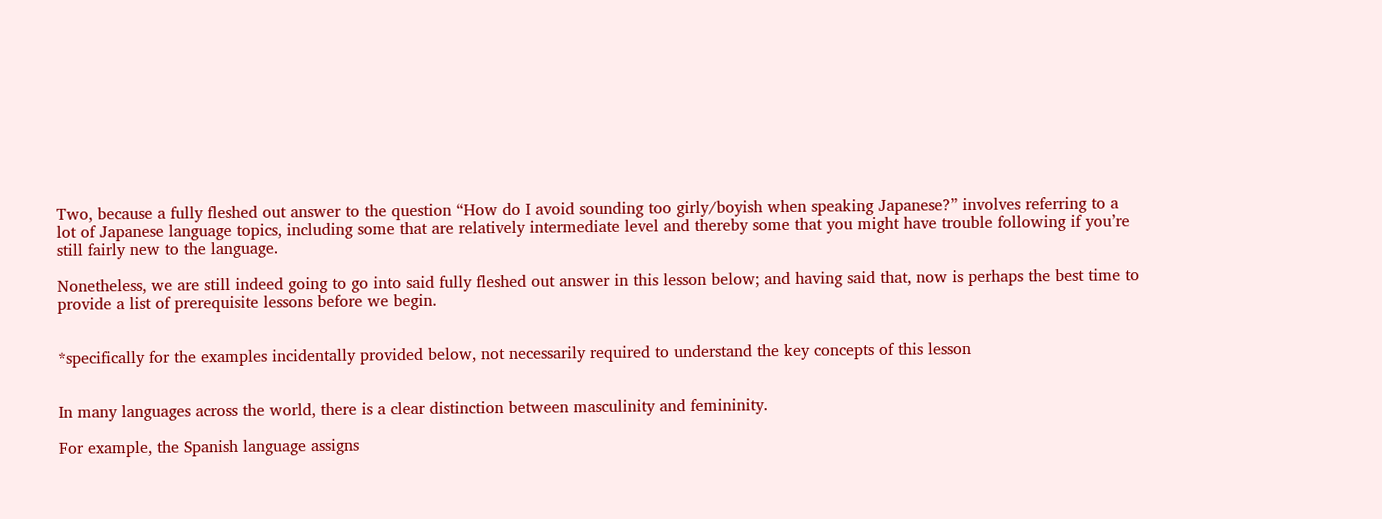Two, because a fully fleshed out answer to the question “How do I avoid sounding too girly/boyish when speaking Japanese?” involves referring to a lot of Japanese language topics, including some that are relatively intermediate level and thereby some that you might have trouble following if you’re still fairly new to the language.

Nonetheless, we are still indeed going to go into said fully fleshed out answer in this lesson below; and having said that, now is perhaps the best time to provide a list of prerequisite lessons before we begin.


*specifically for the examples incidentally provided below, not necessarily required to understand the key concepts of this lesson


In many languages across the world, there is a clear distinction between masculinity and femininity.

For example, the Spanish language assigns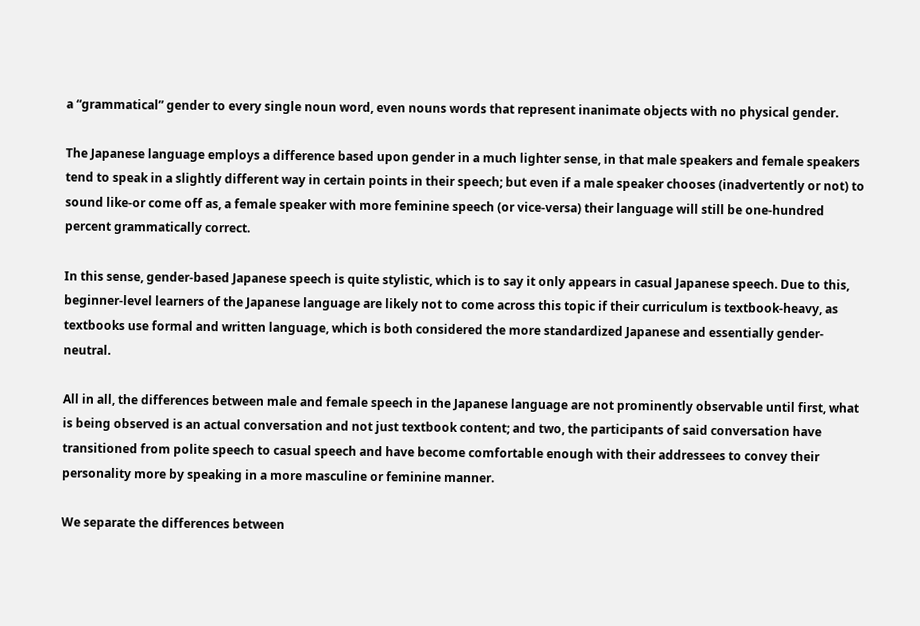a “grammatical” gender to every single noun word, even nouns words that represent inanimate objects with no physical gender.

The Japanese language employs a difference based upon gender in a much lighter sense, in that male speakers and female speakers tend to speak in a slightly different way in certain points in their speech; but even if a male speaker chooses (inadvertently or not) to sound like-or come off as, a female speaker with more feminine speech (or vice-versa) their language will still be one-hundred percent grammatically correct.

In this sense, gender-based Japanese speech is quite stylistic, which is to say it only appears in casual Japanese speech. Due to this, beginner-level learners of the Japanese language are likely not to come across this topic if their curriculum is textbook-heavy, as textbooks use formal and written language, which is both considered the more standardized Japanese and essentially gender-neutral.

All in all, the differences between male and female speech in the Japanese language are not prominently observable until first, what is being observed is an actual conversation and not just textbook content; and two, the participants of said conversation have transitioned from polite speech to casual speech and have become comfortable enough with their addressees to convey their personality more by speaking in a more masculine or feminine manner.

We separate the differences between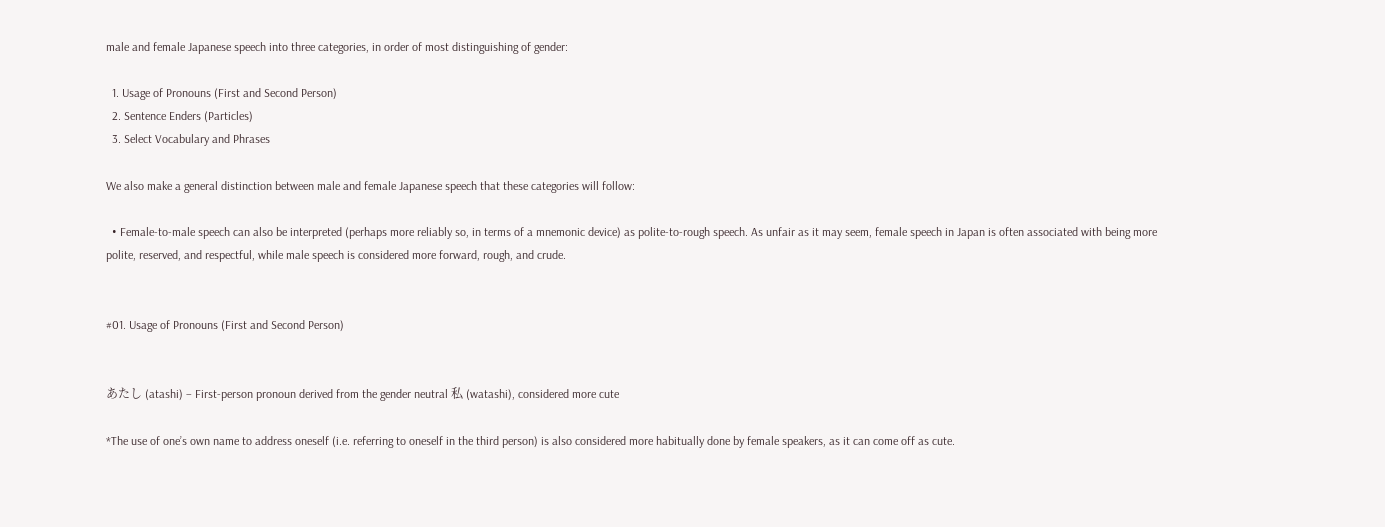male and female Japanese speech into three categories, in order of most distinguishing of gender:

  1. Usage of Pronouns (First and Second Person)
  2. Sentence Enders (Particles)
  3. Select Vocabulary and Phrases

We also make a general distinction between male and female Japanese speech that these categories will follow:

  • Female-to-male speech can also be interpreted (perhaps more reliably so, in terms of a mnemonic device) as polite-to-rough speech. As unfair as it may seem, female speech in Japan is often associated with being more polite, reserved, and respectful, while male speech is considered more forward, rough, and crude.


#01. Usage of Pronouns (First and Second Person)


あたし (atashi) – First-person pronoun derived from the gender neutral 私 (watashi), considered more cute

*The use of one’s own name to address oneself (i.e. referring to oneself in the third person) is also considered more habitually done by female speakers, as it can come off as cute.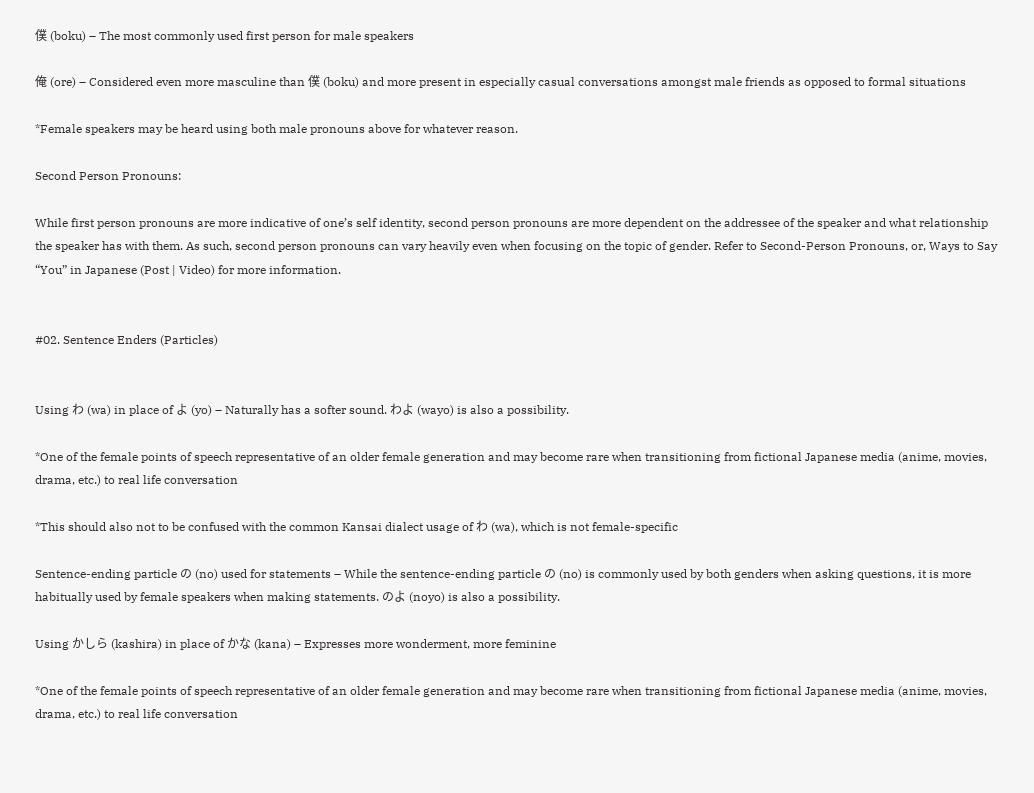僕 (boku) – The most commonly used first person for male speakers

俺 (ore) – Considered even more masculine than 僕 (boku) and more present in especially casual conversations amongst male friends as opposed to formal situations

*Female speakers may be heard using both male pronouns above for whatever reason.

Second Person Pronouns:

While first person pronouns are more indicative of one’s self identity, second person pronouns are more dependent on the addressee of the speaker and what relationship the speaker has with them. As such, second person pronouns can vary heavily even when focusing on the topic of gender. Refer to Second-Person Pronouns, or, Ways to Say “You” in Japanese (Post | Video) for more information.


#02. Sentence Enders (Particles)


Using わ (wa) in place of よ (yo) – Naturally has a softer sound. わよ (wayo) is also a possibility.

*One of the female points of speech representative of an older female generation and may become rare when transitioning from fictional Japanese media (anime, movies, drama, etc.) to real life conversation

*This should also not to be confused with the common Kansai dialect usage of わ (wa), which is not female-specific

Sentence-ending particle の (no) used for statements – While the sentence-ending particle の (no) is commonly used by both genders when asking questions, it is more habitually used by female speakers when making statements. のよ (noyo) is also a possibility.

Using かしら (kashira) in place of かな (kana) – Expresses more wonderment, more feminine

*One of the female points of speech representative of an older female generation and may become rare when transitioning from fictional Japanese media (anime, movies, drama, etc.) to real life conversation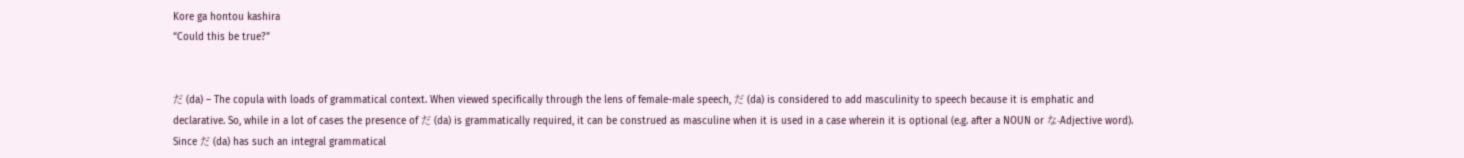Kore ga hontou kashira
“Could this be true?”


だ (da) – The copula with loads of grammatical context. When viewed specifically through the lens of female-male speech, だ (da) is considered to add masculinity to speech because it is emphatic and declarative. So, while in a lot of cases the presence of だ (da) is grammatically required, it can be construed as masculine when it is used in a case wherein it is optional (e.g. after a NOUN or な-Adjective word). Since だ (da) has such an integral grammatical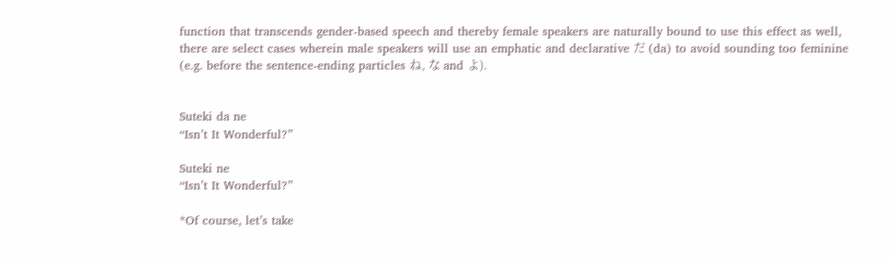function that transcends gender-based speech and thereby female speakers are naturally bound to use this effect as well, there are select cases wherein male speakers will use an emphatic and declarative だ (da) to avoid sounding too feminine (e.g. before the sentence-ending particles ね, な and よ).


Suteki da ne
“Isn’t It Wonderful?”

Suteki ne
“Isn’t It Wonderful?”

*Of course, let’s take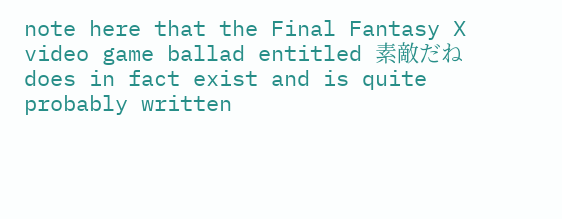note here that the Final Fantasy X video game ballad entitled 素敵だね does in fact exist and is quite probably written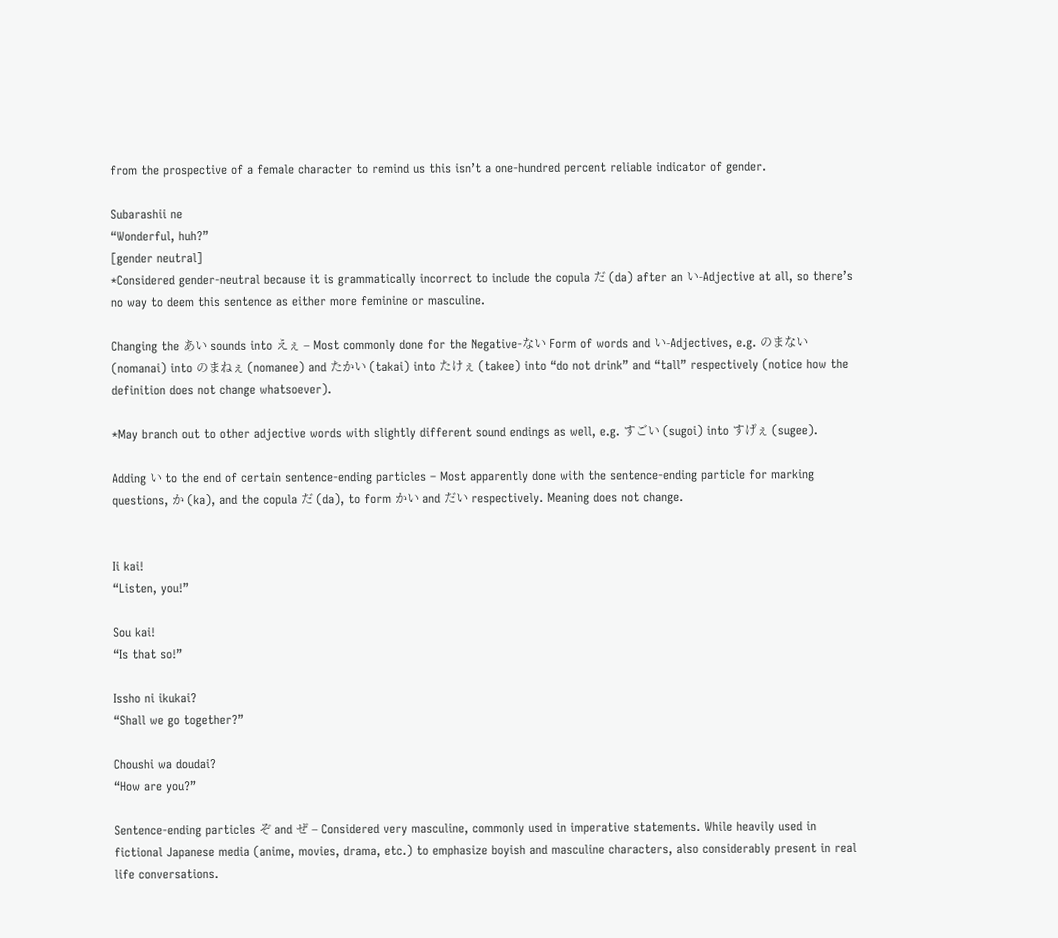from the prospective of a female character to remind us this isn’t a one-hundred percent reliable indicator of gender.

Subarashii ne
“Wonderful, huh?”
[gender neutral]
*Considered gender-neutral because it is grammatically incorrect to include the copula だ (da) after an い-Adjective at all, so there’s no way to deem this sentence as either more feminine or masculine.

Changing the あい sounds into えぇ – Most commonly done for the Negative-ない Form of words and い-Adjectives, e.g. のまない (nomanai) into のまねぇ (nomanee) and たかい (takai) into たけぇ (takee) into “do not drink” and “tall” respectively (notice how the definition does not change whatsoever).

*May branch out to other adjective words with slightly different sound endings as well, e.g. すごい (sugoi) into すげぇ (sugee).

Adding い to the end of certain sentence-ending particles – Most apparently done with the sentence-ending particle for marking questions, か (ka), and the copula だ (da), to form かい and だい respectively. Meaning does not change.


Ii kai!
“Listen, you!”

Sou kai!
“Is that so!”

Issho ni ikukai?
“Shall we go together?”

Choushi wa doudai?
“How are you?”

Sentence-ending particles ぞ and ぜ – Considered very masculine, commonly used in imperative statements. While heavily used in fictional Japanese media (anime, movies, drama, etc.) to emphasize boyish and masculine characters, also considerably present in real life conversations.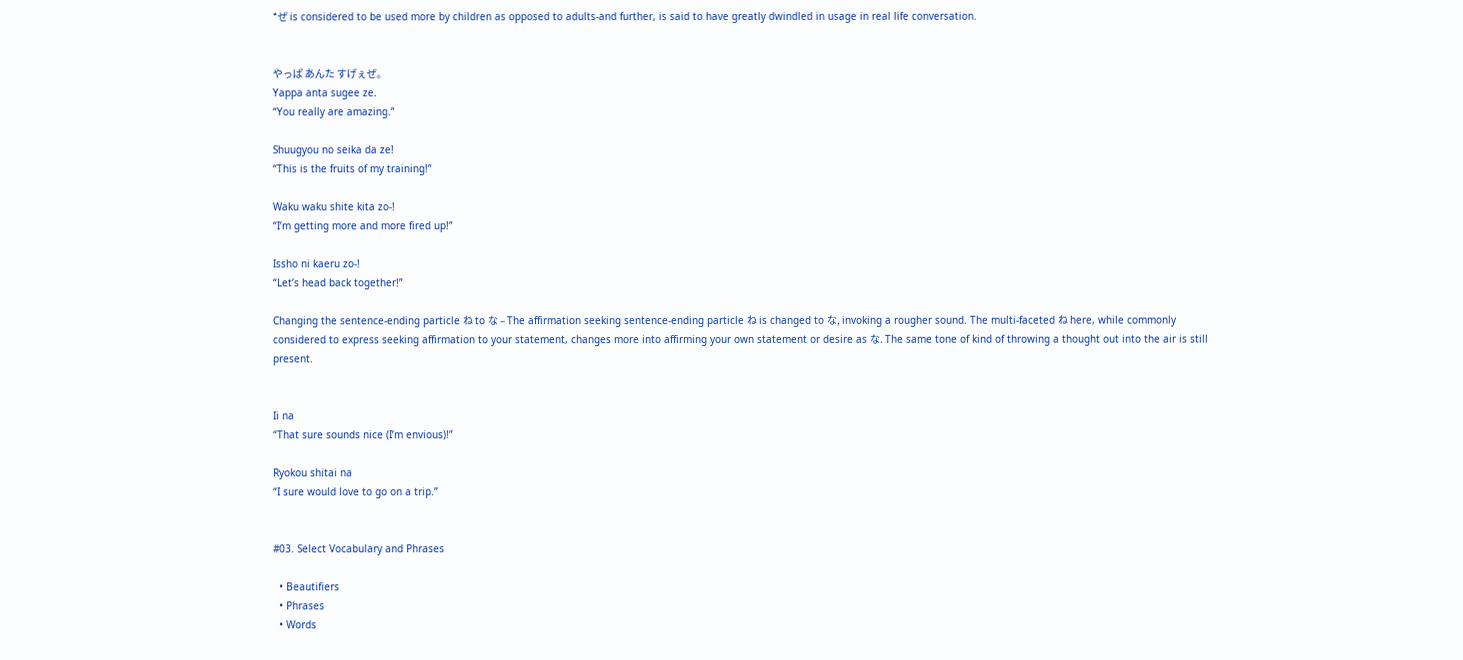*ぜ is considered to be used more by children as opposed to adults-and further, is said to have greatly dwindled in usage in real life conversation.


やっぱ あんた すげぇぜ。
Yappa anta sugee ze.
“You really are amazing.”

Shuugyou no seika da ze!
“This is the fruits of my training!”

Waku waku shite kita zo-!
“I’m getting more and more fired up!”

Issho ni kaeru zo-!
“Let’s head back together!”

Changing the sentence-ending particle ね to な – The affirmation seeking sentence-ending particle ね is changed to な, invoking a rougher sound. The multi-faceted ね here, while commonly considered to express seeking affirmation to your statement, changes more into affirming your own statement or desire as な. The same tone of kind of throwing a thought out into the air is still present.


Ii na
“That sure sounds nice (I’m envious)!”

Ryokou shitai na
“I sure would love to go on a trip.”


#03. Select Vocabulary and Phrases

  • Beautifiers
  • Phrases
  • Words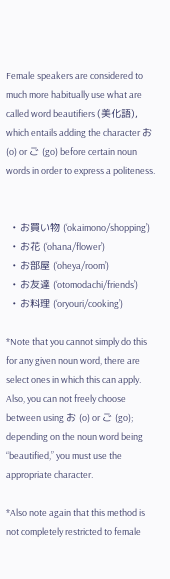Female speakers are considered to much more habitually use what are called word beautifiers (美化語), which entails adding the character お (o) or ご (go) before certain noun words in order to express a politeness.


  • お買い物 (‘okaimono/shopping’)
  • お花 (‘ohana/flower’)
  • お部屋 (‘oheya/room’)
  • お友達 (‘otomodachi/friends’)
  • お料理 (‘oryouri/cooking’)

*Note that you cannot simply do this for any given noun word, there are select ones in which this can apply. Also, you can not freely choose between using お (o) or ご (go); depending on the noun word being “beautified,” you must use the appropriate character.

*Also note again that this method is not completely restricted to female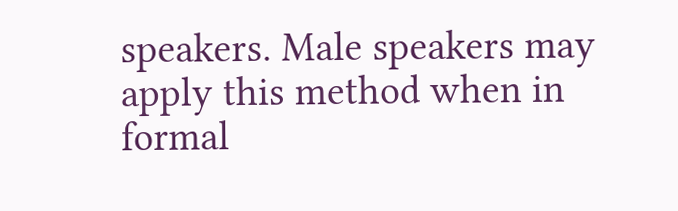speakers. Male speakers may apply this method when in formal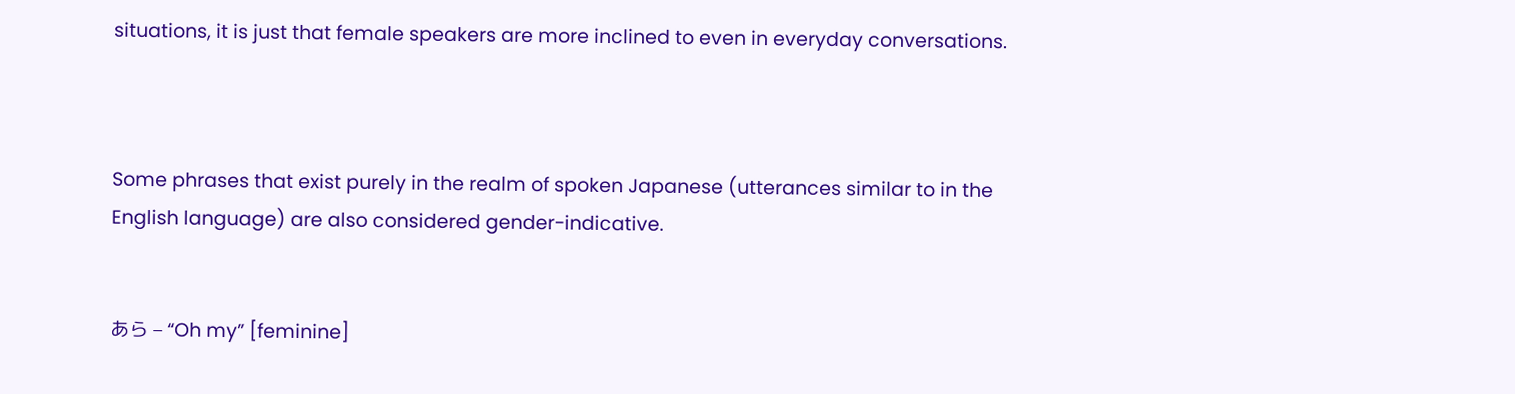situations, it is just that female speakers are more inclined to even in everyday conversations.



Some phrases that exist purely in the realm of spoken Japanese (utterances similar to in the English language) are also considered gender-indicative.


あら – “Oh my” [feminine]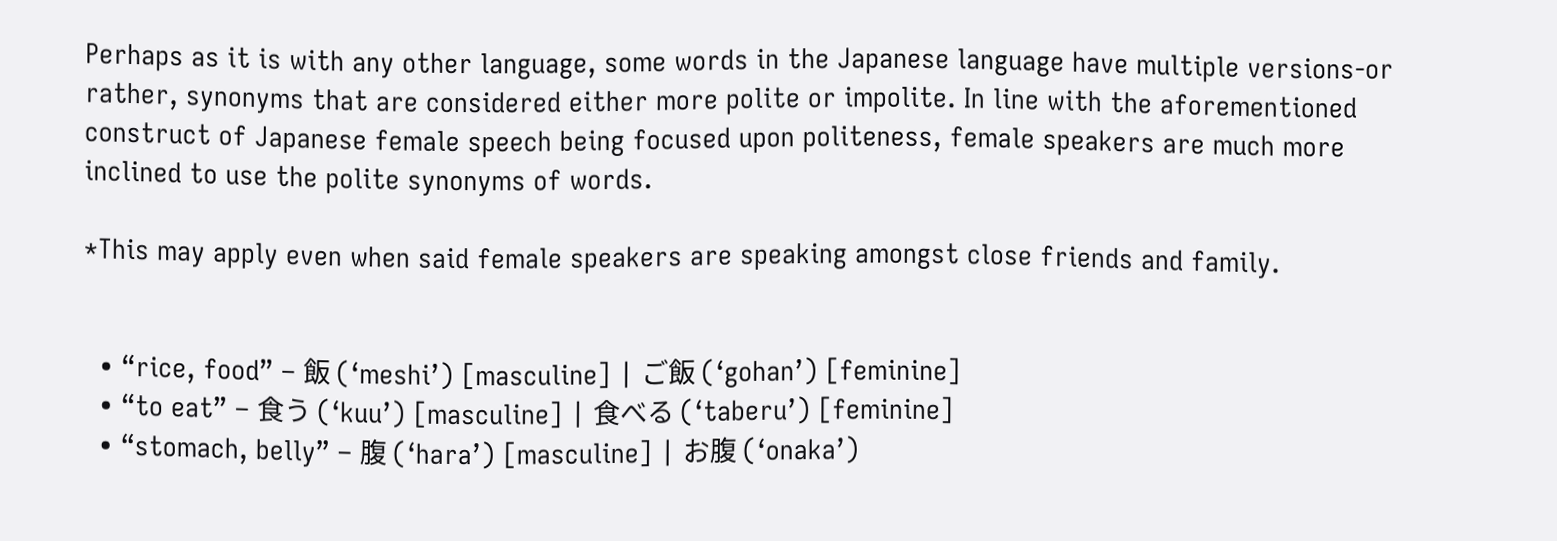Perhaps as it is with any other language, some words in the Japanese language have multiple versions-or rather, synonyms that are considered either more polite or impolite. In line with the aforementioned construct of Japanese female speech being focused upon politeness, female speakers are much more inclined to use the polite synonyms of words.

*This may apply even when said female speakers are speaking amongst close friends and family.


  • “rice, food” – 飯 (‘meshi’) [masculine] | ご飯 (‘gohan’) [feminine]
  • “to eat” – 食う (‘kuu’) [masculine] | 食べる (‘taberu’) [feminine]
  • “stomach, belly” – 腹 (‘hara’) [masculine] | お腹 (‘onaka’)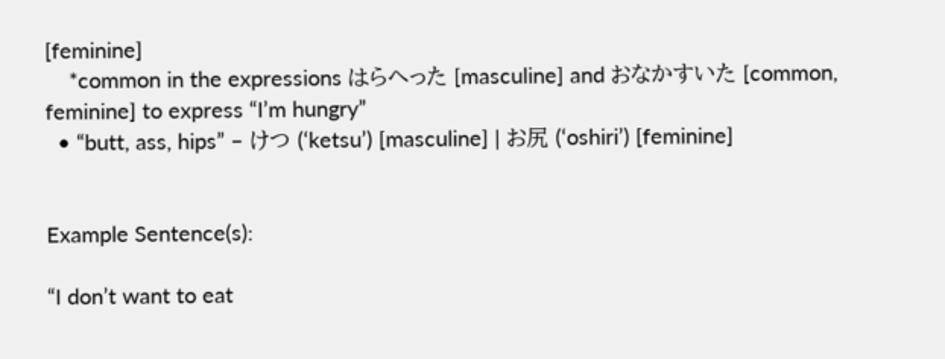[feminine]
    *common in the expressions はらへった [masculine] and おなかすいた [common, feminine] to express “I’m hungry”
  • “butt, ass, hips” – けつ (‘ketsu’) [masculine] | お尻 (‘oshiri’) [feminine]


Example Sentence(s):

“I don’t want to eat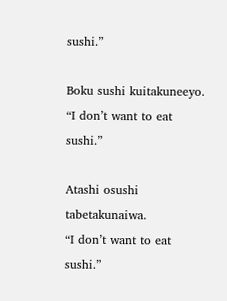sushi.”

Boku sushi kuitakuneeyo.
“I don’t want to eat sushi.”

Atashi osushi tabetakunaiwa.
“I don’t want to eat sushi.”